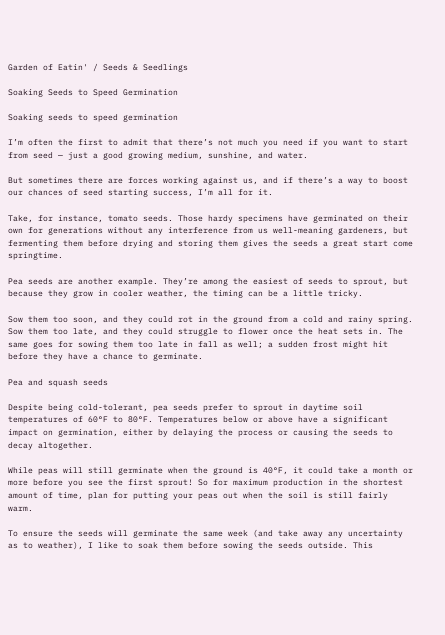Garden of Eatin' / Seeds & Seedlings

Soaking Seeds to Speed Germination

Soaking seeds to speed germination

I’m often the first to admit that there’s not much you need if you want to start from seed — just a good growing medium, sunshine, and water.

But sometimes there are forces working against us, and if there’s a way to boost our chances of seed starting success, I’m all for it.

Take, for instance, tomato seeds. Those hardy specimens have germinated on their own for generations without any interference from us well-meaning gardeners, but fermenting them before drying and storing them gives the seeds a great start come springtime.

Pea seeds are another example. They’re among the easiest of seeds to sprout, but because they grow in cooler weather, the timing can be a little tricky.

Sow them too soon, and they could rot in the ground from a cold and rainy spring. Sow them too late, and they could struggle to flower once the heat sets in. The same goes for sowing them too late in fall as well; a sudden frost might hit before they have a chance to germinate.

Pea and squash seeds

Despite being cold-tolerant, pea seeds prefer to sprout in daytime soil temperatures of 60°F to 80°F. Temperatures below or above have a significant impact on germination, either by delaying the process or causing the seeds to decay altogether.

While peas will still germinate when the ground is 40°F, it could take a month or more before you see the first sprout! So for maximum production in the shortest amount of time, plan for putting your peas out when the soil is still fairly warm.

To ensure the seeds will germinate the same week (and take away any uncertainty as to weather), I like to soak them before sowing the seeds outside. This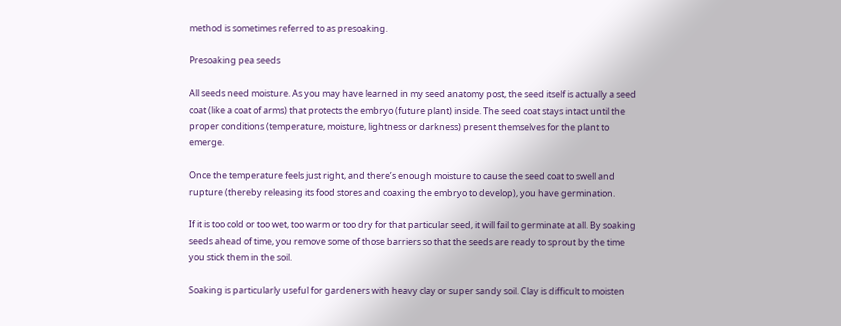method is sometimes referred to as presoaking.

Presoaking pea seeds

All seeds need moisture. As you may have learned in my seed anatomy post, the seed itself is actually a seed coat (like a coat of arms) that protects the embryo (future plant) inside. The seed coat stays intact until the proper conditions (temperature, moisture, lightness or darkness) present themselves for the plant to emerge.

Once the temperature feels just right, and there’s enough moisture to cause the seed coat to swell and rupture (thereby releasing its food stores and coaxing the embryo to develop), you have germination.

If it is too cold or too wet, too warm or too dry for that particular seed, it will fail to germinate at all. By soaking seeds ahead of time, you remove some of those barriers so that the seeds are ready to sprout by the time you stick them in the soil.

Soaking is particularly useful for gardeners with heavy clay or super sandy soil. Clay is difficult to moisten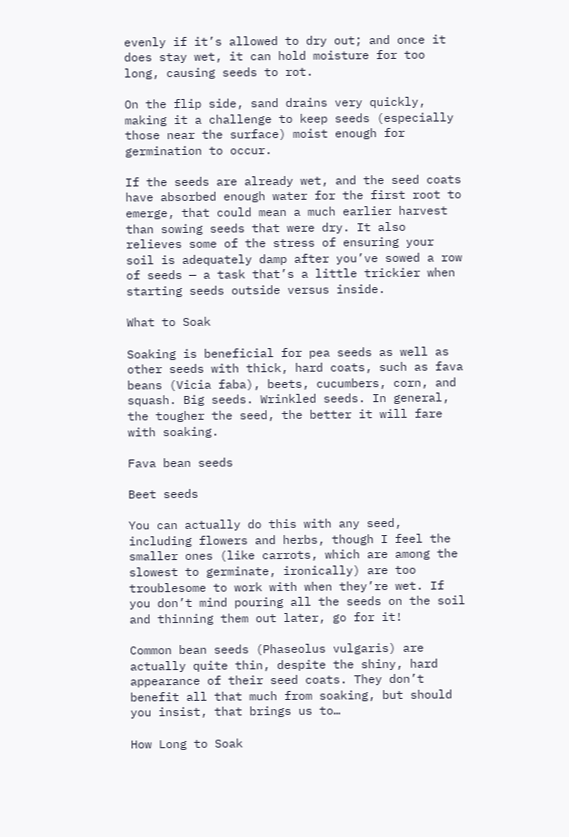evenly if it’s allowed to dry out; and once it does stay wet, it can hold moisture for too long, causing seeds to rot.

On the flip side, sand drains very quickly, making it a challenge to keep seeds (especially those near the surface) moist enough for germination to occur.

If the seeds are already wet, and the seed coats have absorbed enough water for the first root to emerge, that could mean a much earlier harvest than sowing seeds that were dry. It also relieves some of the stress of ensuring your soil is adequately damp after you’ve sowed a row of seeds — a task that’s a little trickier when starting seeds outside versus inside.

What to Soak

Soaking is beneficial for pea seeds as well as other seeds with thick, hard coats, such as fava beans (Vicia faba), beets, cucumbers, corn, and squash. Big seeds. Wrinkled seeds. In general, the tougher the seed, the better it will fare with soaking.

Fava bean seeds

Beet seeds

You can actually do this with any seed, including flowers and herbs, though I feel the smaller ones (like carrots, which are among the slowest to germinate, ironically) are too troublesome to work with when they’re wet. If you don’t mind pouring all the seeds on the soil and thinning them out later, go for it!

Common bean seeds (Phaseolus vulgaris) are actually quite thin, despite the shiny, hard appearance of their seed coats. They don’t benefit all that much from soaking, but should you insist, that brings us to…

How Long to Soak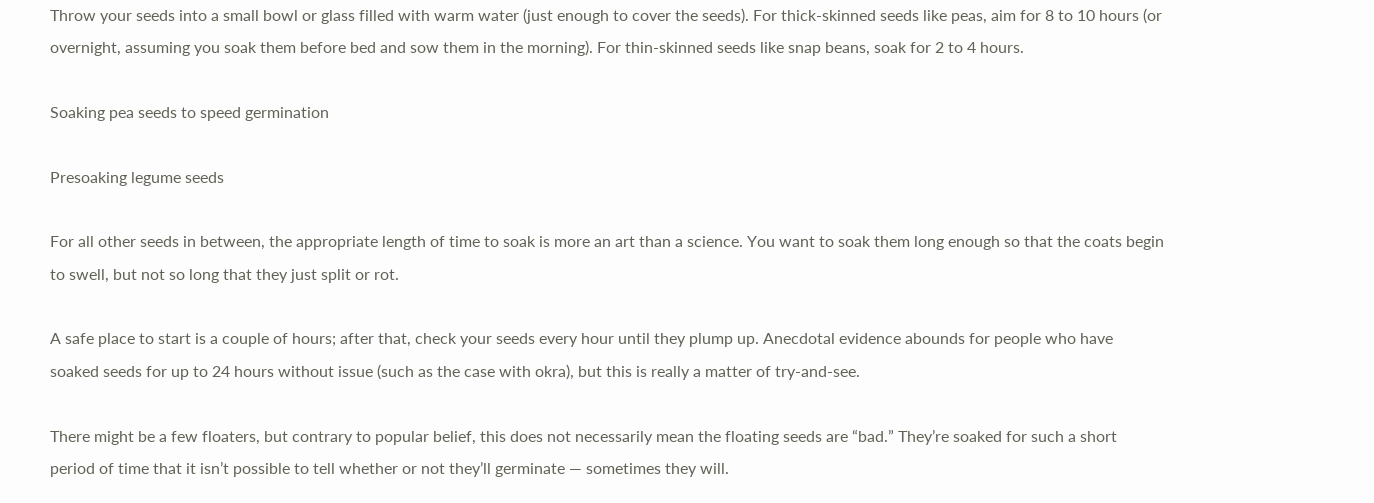Throw your seeds into a small bowl or glass filled with warm water (just enough to cover the seeds). For thick-skinned seeds like peas, aim for 8 to 10 hours (or overnight, assuming you soak them before bed and sow them in the morning). For thin-skinned seeds like snap beans, soak for 2 to 4 hours.

Soaking pea seeds to speed germination

Presoaking legume seeds

For all other seeds in between, the appropriate length of time to soak is more an art than a science. You want to soak them long enough so that the coats begin to swell, but not so long that they just split or rot.

A safe place to start is a couple of hours; after that, check your seeds every hour until they plump up. Anecdotal evidence abounds for people who have soaked seeds for up to 24 hours without issue (such as the case with okra), but this is really a matter of try-and-see.

There might be a few floaters, but contrary to popular belief, this does not necessarily mean the floating seeds are “bad.” They’re soaked for such a short period of time that it isn’t possible to tell whether or not they’ll germinate — sometimes they will.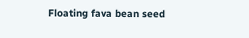Floating fava bean seed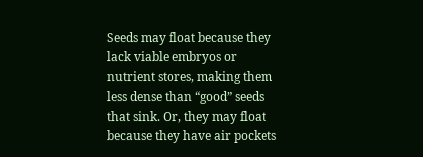Seeds may float because they lack viable embryos or nutrient stores, making them less dense than “good” seeds that sink. Or, they may float because they have air pockets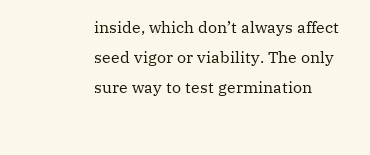inside, which don’t always affect seed vigor or viability. The only sure way to test germination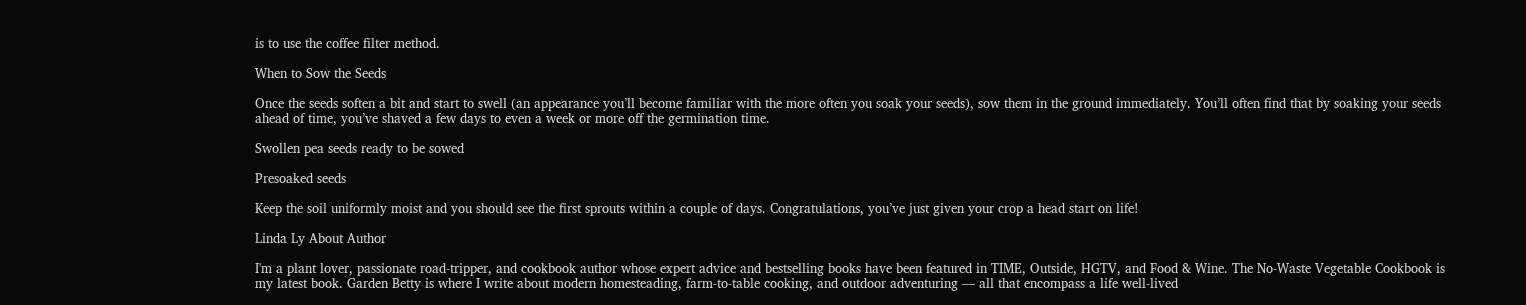is to use the coffee filter method.

When to Sow the Seeds

Once the seeds soften a bit and start to swell (an appearance you’ll become familiar with the more often you soak your seeds), sow them in the ground immediately. You’ll often find that by soaking your seeds ahead of time, you’ve shaved a few days to even a week or more off the germination time.

Swollen pea seeds ready to be sowed

Presoaked seeds

Keep the soil uniformly moist and you should see the first sprouts within a couple of days. Congratulations, you’ve just given your crop a head start on life!

Linda Ly About Author

I'm a plant lover, passionate road-tripper, and cookbook author whose expert advice and bestselling books have been featured in TIME, Outside, HGTV, and Food & Wine. The No-Waste Vegetable Cookbook is my latest book. Garden Betty is where I write about modern homesteading, farm-to-table cooking, and outdoor adventuring — all that encompass a life well-lived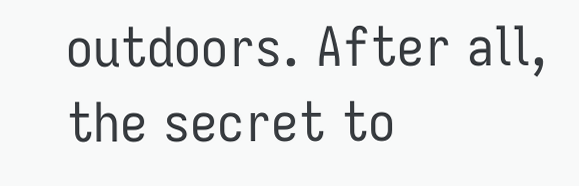outdoors. After all, the secret to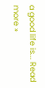a good life is... Read more »